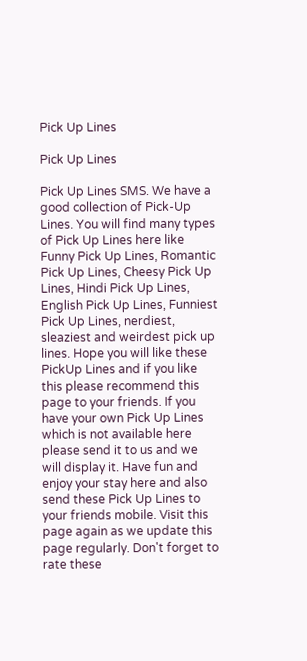Pick Up Lines

Pick Up Lines

Pick Up Lines SMS. We have a good collection of Pick-Up Lines. You will find many types of Pick Up Lines here like Funny Pick Up Lines, Romantic Pick Up Lines, Cheesy Pick Up Lines, Hindi Pick Up Lines, English Pick Up Lines, Funniest Pick Up Lines, nerdiest, sleaziest and weirdest pick up lines. Hope you will like these PickUp Lines and if you like this please recommend this page to your friends. If you have your own Pick Up Lines which is not available here please send it to us and we will display it. Have fun and enjoy your stay here and also send these Pick Up Lines to your friends mobile. Visit this page again as we update this page regularly. Don't forget to rate these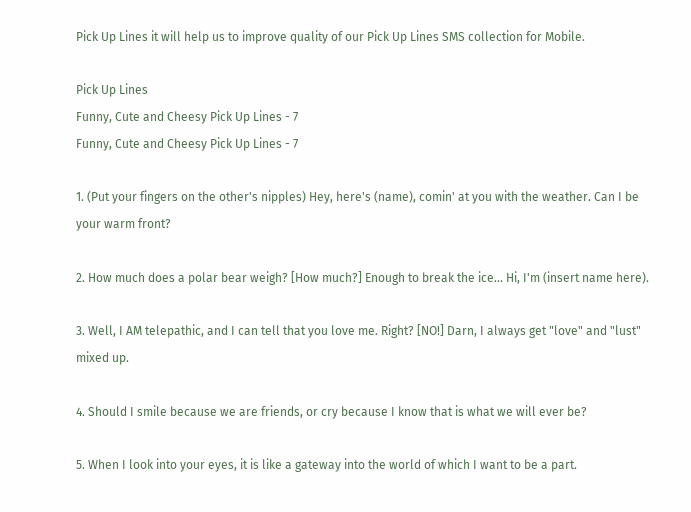Pick Up Lines it will help us to improve quality of our Pick Up Lines SMS collection for Mobile.

Pick Up Lines
Funny, Cute and Cheesy Pick Up Lines - 7
Funny, Cute and Cheesy Pick Up Lines - 7

1. (Put your fingers on the other's nipples) Hey, here's (name), comin' at you with the weather. Can I be your warm front?

2. How much does a polar bear weigh? [How much?] Enough to break the ice... Hi, I'm (insert name here).

3. Well, I AM telepathic, and I can tell that you love me. Right? [NO!] Darn, I always get "love" and "lust" mixed up.

4. Should I smile because we are friends, or cry because I know that is what we will ever be?

5. When I look into your eyes, it is like a gateway into the world of which I want to be a part.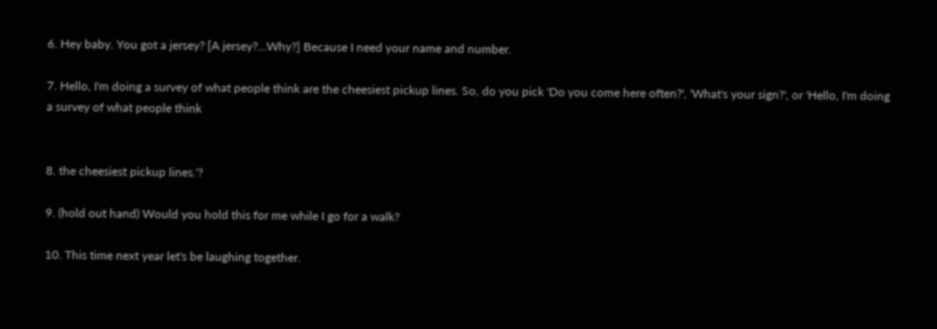6. Hey baby. You got a jersey? [A jersey?...Why?] Because I need your name and number.

7. Hello, I'm doing a survey of what people think are the cheesiest pickup lines. So, do you pick 'Do you come here often?', 'What's your sign?', or 'Hello, I'm doing a survey of what people think


8. the cheesiest pickup lines.'?

9. (hold out hand) Would you hold this for me while I go for a walk?

10. This time next year let's be laughing together.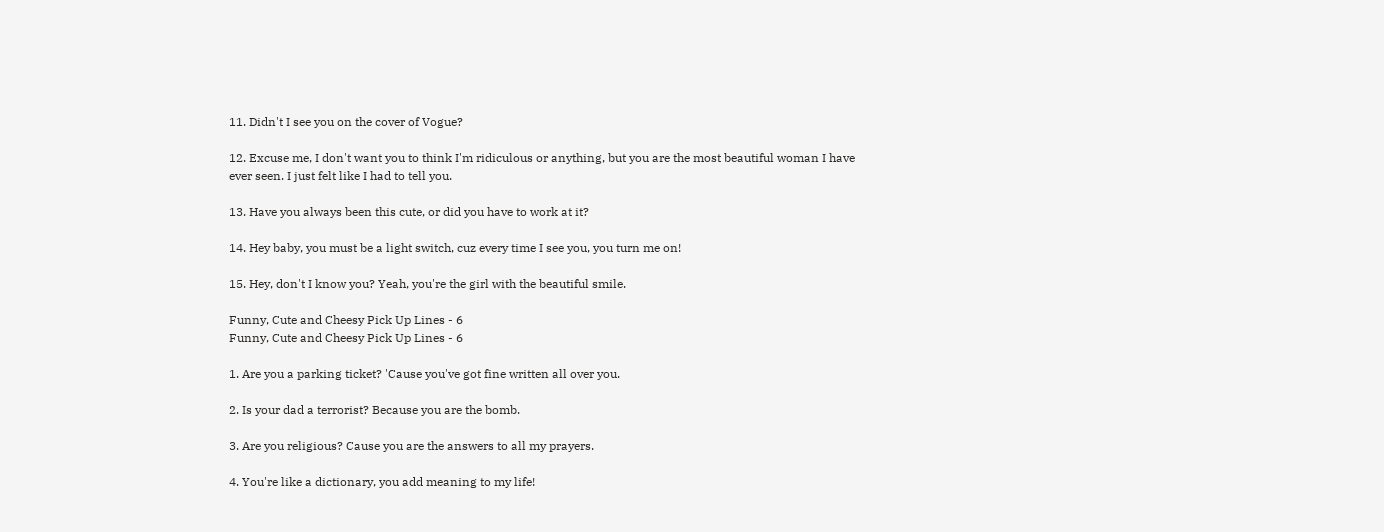11. Didn't I see you on the cover of Vogue?

12. Excuse me, I don't want you to think I'm ridiculous or anything, but you are the most beautiful woman I have ever seen. I just felt like I had to tell you.

13. Have you always been this cute, or did you have to work at it?

14. Hey baby, you must be a light switch, cuz every time I see you, you turn me on!

15. Hey, don't I know you? Yeah, you're the girl with the beautiful smile.

Funny, Cute and Cheesy Pick Up Lines - 6
Funny, Cute and Cheesy Pick Up Lines - 6

1. Are you a parking ticket? 'Cause you've got fine written all over you.

2. Is your dad a terrorist? Because you are the bomb.

3. Are you religious? Cause you are the answers to all my prayers.

4. You're like a dictionary, you add meaning to my life!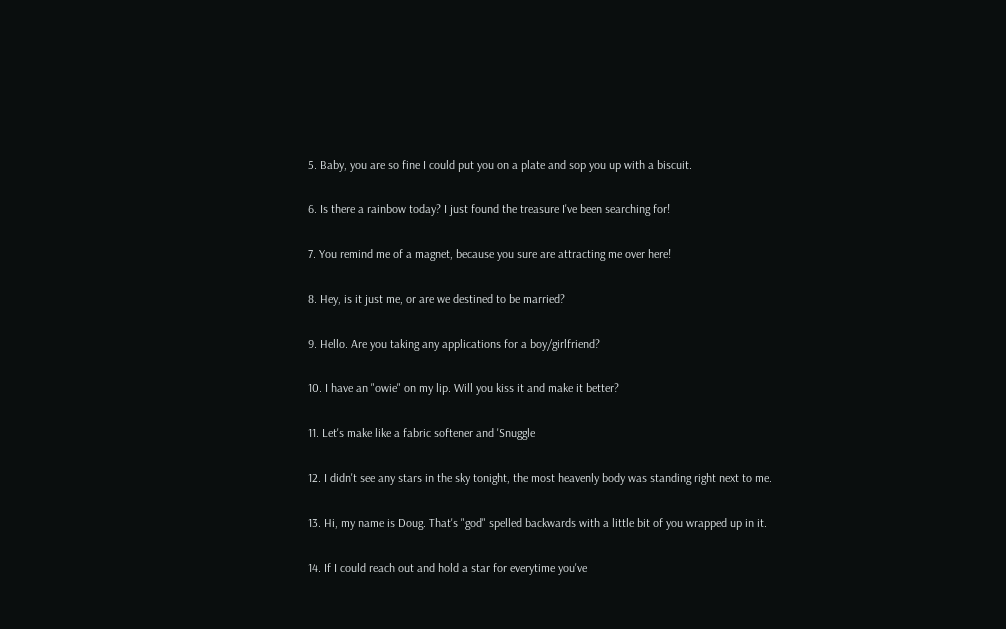5. Baby, you are so fine I could put you on a plate and sop you up with a biscuit.

6. Is there a rainbow today? I just found the treasure I've been searching for!

7. You remind me of a magnet, because you sure are attracting me over here!

8. Hey, is it just me, or are we destined to be married?

9. Hello. Are you taking any applications for a boy/girlfriend?

10. I have an "owie" on my lip. Will you kiss it and make it better?

11. Let's make like a fabric softener and 'Snuggle

12. I didn't see any stars in the sky tonight, the most heavenly body was standing right next to me.

13. Hi, my name is Doug. That's "god" spelled backwards with a little bit of you wrapped up in it.

14. If I could reach out and hold a star for everytime you've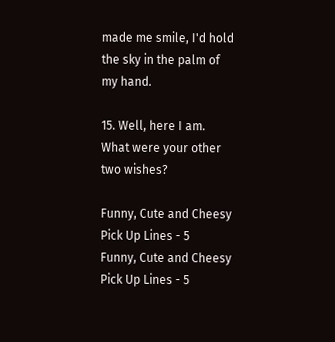made me smile, I'd hold the sky in the palm of my hand.

15. Well, here I am. What were your other two wishes?

Funny, Cute and Cheesy Pick Up Lines - 5
Funny, Cute and Cheesy Pick Up Lines - 5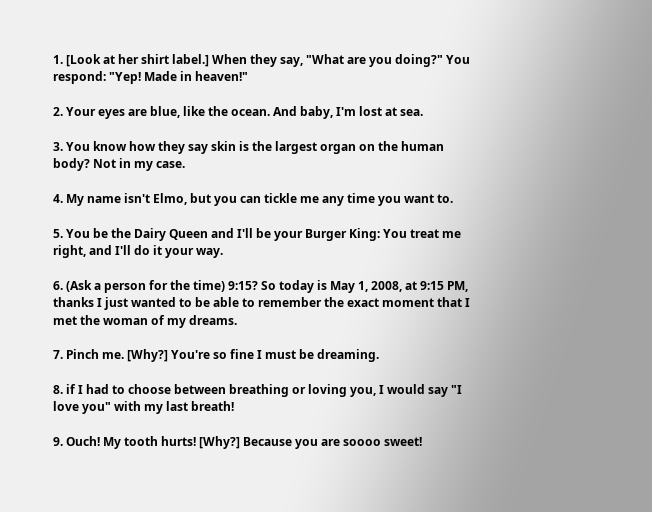1. [Look at her shirt label.] When they say, "What are you doing?" You respond: "Yep! Made in heaven!"

2. Your eyes are blue, like the ocean. And baby, I'm lost at sea.

3. You know how they say skin is the largest organ on the human body? Not in my case.

4. My name isn't Elmo, but you can tickle me any time you want to.

5. You be the Dairy Queen and I'll be your Burger King: You treat me right, and I'll do it your way.

6. (Ask a person for the time) 9:15? So today is May 1, 2008, at 9:15 PM, thanks I just wanted to be able to remember the exact moment that I met the woman of my dreams.

7. Pinch me. [Why?] You're so fine I must be dreaming.

8. if I had to choose between breathing or loving you, I would say "I love you" with my last breath!

9. Ouch! My tooth hurts! [Why?] Because you are soooo sweet!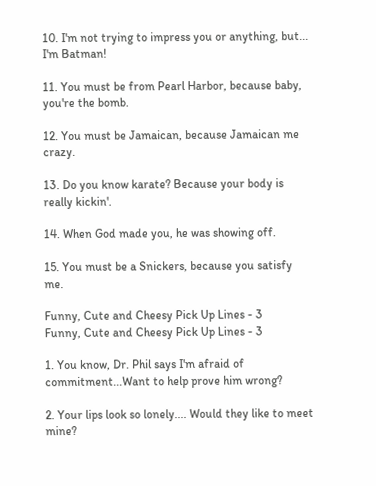10. I'm not trying to impress you or anything, but... I'm Batman!

11. You must be from Pearl Harbor, because baby, you're the bomb.

12. You must be Jamaican, because Jamaican me crazy.

13. Do you know karate? Because your body is really kickin'.

14. When God made you, he was showing off.

15. You must be a Snickers, because you satisfy me.

Funny, Cute and Cheesy Pick Up Lines - 3
Funny, Cute and Cheesy Pick Up Lines - 3

1. You know, Dr. Phil says I'm afraid of commitment...Want to help prove him wrong?

2. Your lips look so lonely.... Would they like to meet mine?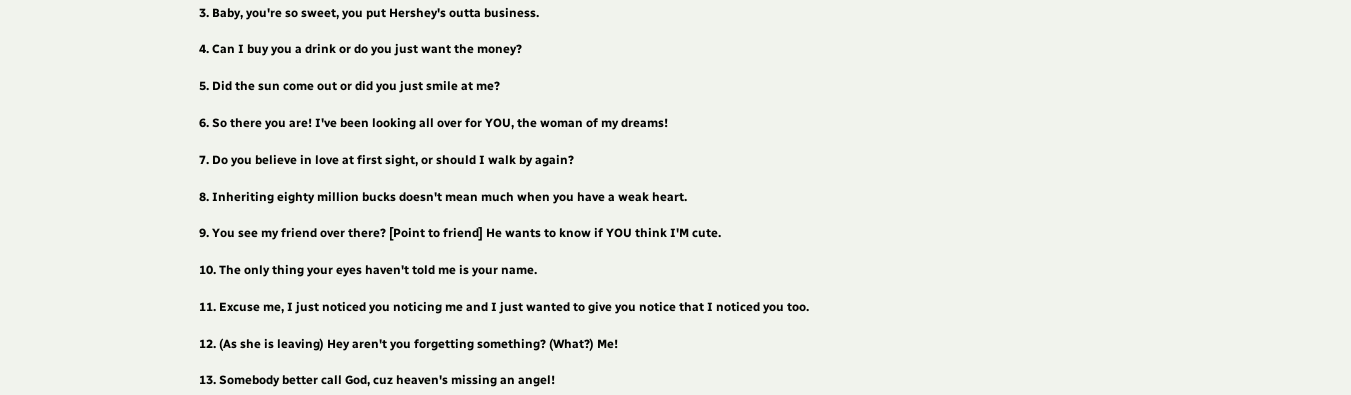3. Baby, you're so sweet, you put Hershey's outta business.

4. Can I buy you a drink or do you just want the money?

5. Did the sun come out or did you just smile at me?

6. So there you are! I've been looking all over for YOU, the woman of my dreams!

7. Do you believe in love at first sight, or should I walk by again?

8. Inheriting eighty million bucks doesn't mean much when you have a weak heart.

9. You see my friend over there? [Point to friend] He wants to know if YOU think I'M cute.

10. The only thing your eyes haven't told me is your name.

11. Excuse me, I just noticed you noticing me and I just wanted to give you notice that I noticed you too.

12. (As she is leaving) Hey aren't you forgetting something? (What?) Me!

13. Somebody better call God, cuz heaven's missing an angel!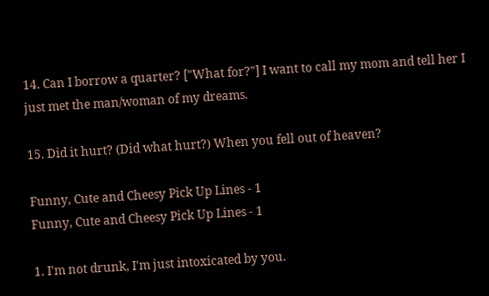14. Can I borrow a quarter? ["What for?"] I want to call my mom and tell her I just met the man/woman of my dreams.

15. Did it hurt? (Did what hurt?) When you fell out of heaven?

Funny, Cute and Cheesy Pick Up Lines - 1
Funny, Cute and Cheesy Pick Up Lines - 1

1. I'm not drunk, I'm just intoxicated by you.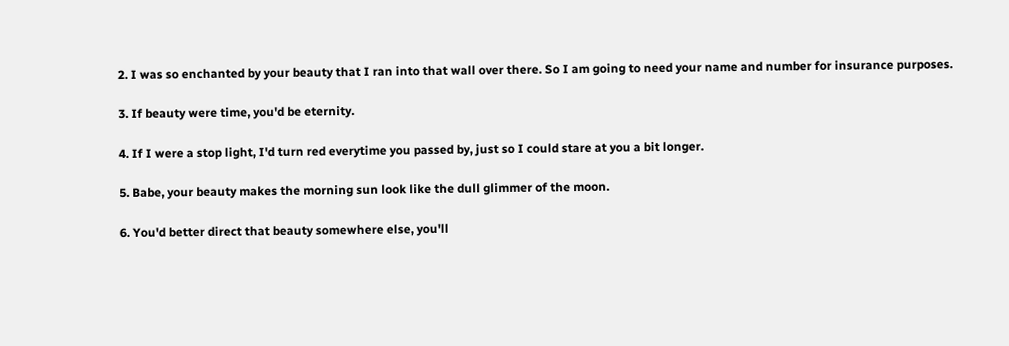2. I was so enchanted by your beauty that I ran into that wall over there. So I am going to need your name and number for insurance purposes.

3. If beauty were time, you'd be eternity.

4. If I were a stop light, I'd turn red everytime you passed by, just so I could stare at you a bit longer.

5. Babe, your beauty makes the morning sun look like the dull glimmer of the moon.

6. You'd better direct that beauty somewhere else, you'll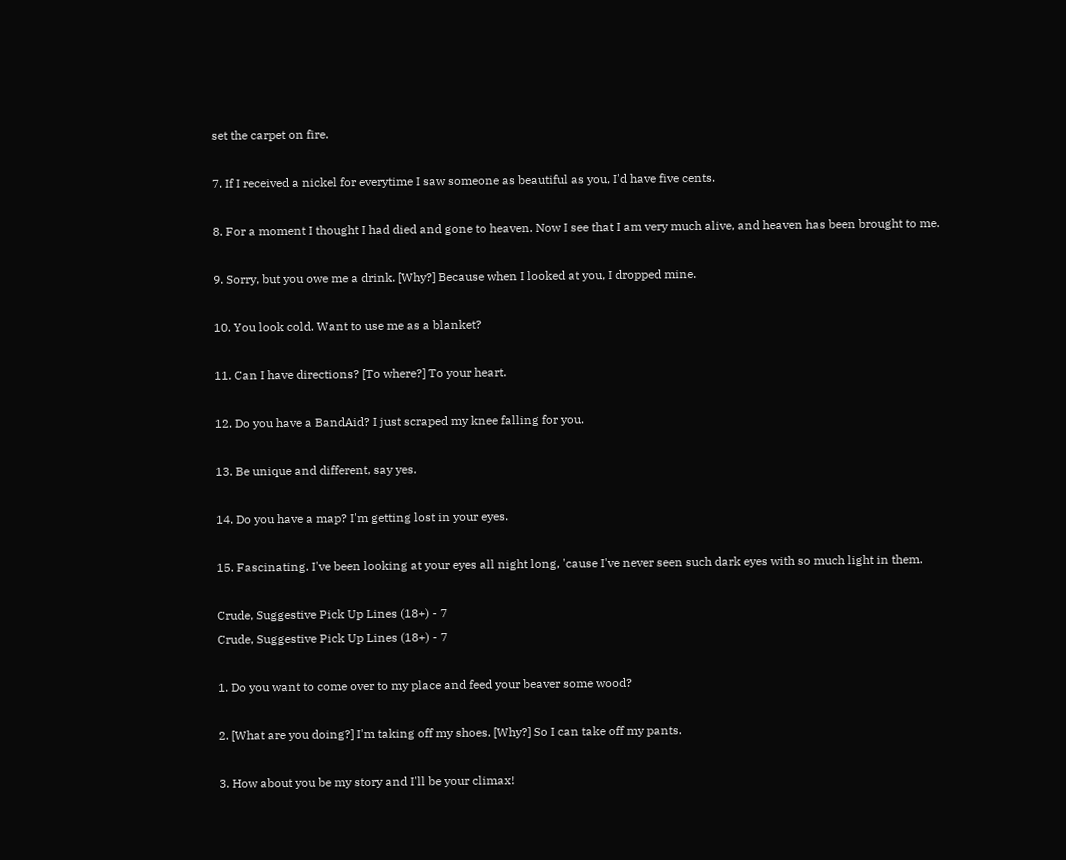set the carpet on fire.

7. If I received a nickel for everytime I saw someone as beautiful as you, I'd have five cents.

8. For a moment I thought I had died and gone to heaven. Now I see that I am very much alive, and heaven has been brought to me.

9. Sorry, but you owe me a drink. [Why?] Because when I looked at you, I dropped mine.

10. You look cold. Want to use me as a blanket?

11. Can I have directions? [To where?] To your heart.

12. Do you have a BandAid? I just scraped my knee falling for you.

13. Be unique and different, say yes.

14. Do you have a map? I'm getting lost in your eyes.

15. Fascinating. I've been looking at your eyes all night long, 'cause I've never seen such dark eyes with so much light in them.

Crude, Suggestive Pick Up Lines (18+) - 7
Crude, Suggestive Pick Up Lines (18+) - 7

1. Do you want to come over to my place and feed your beaver some wood?

2. [What are you doing?] I'm taking off my shoes. [Why?] So I can take off my pants.

3. How about you be my story and I'll be your climax!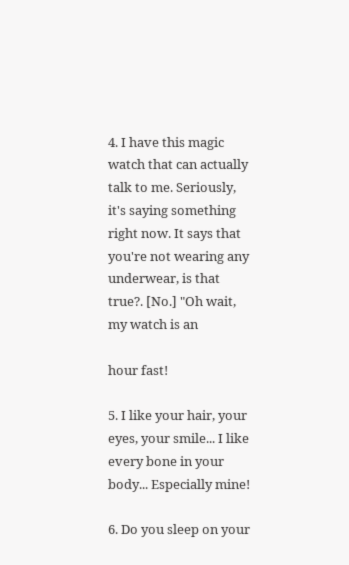4. I have this magic watch that can actually talk to me. Seriously, it's saying something right now. It says that you're not wearing any underwear, is that true?. [No.] "Oh wait, my watch is an

hour fast!

5. I like your hair, your eyes, your smile... I like every bone in your body... Especially mine!

6. Do you sleep on your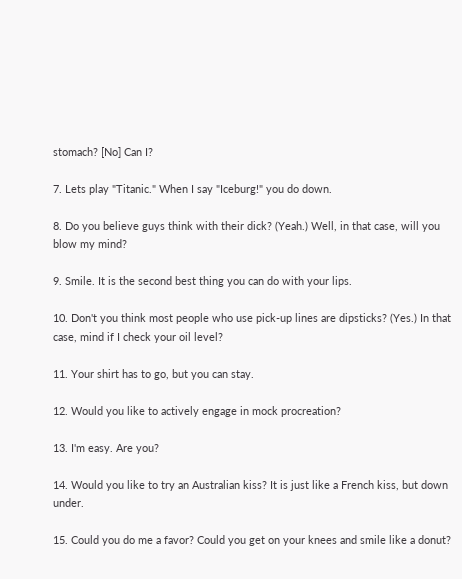stomach? [No] Can I?

7. Lets play "Titanic." When I say "Iceburg!" you do down.

8. Do you believe guys think with their dick? (Yeah.) Well, in that case, will you blow my mind?

9. Smile. It is the second best thing you can do with your lips.

10. Don't you think most people who use pick-up lines are dipsticks? (Yes.) In that case, mind if I check your oil level?

11. Your shirt has to go, but you can stay.

12. Would you like to actively engage in mock procreation?

13. I'm easy. Are you?

14. Would you like to try an Australian kiss? It is just like a French kiss, but down under.

15. Could you do me a favor? Could you get on your knees and smile like a donut?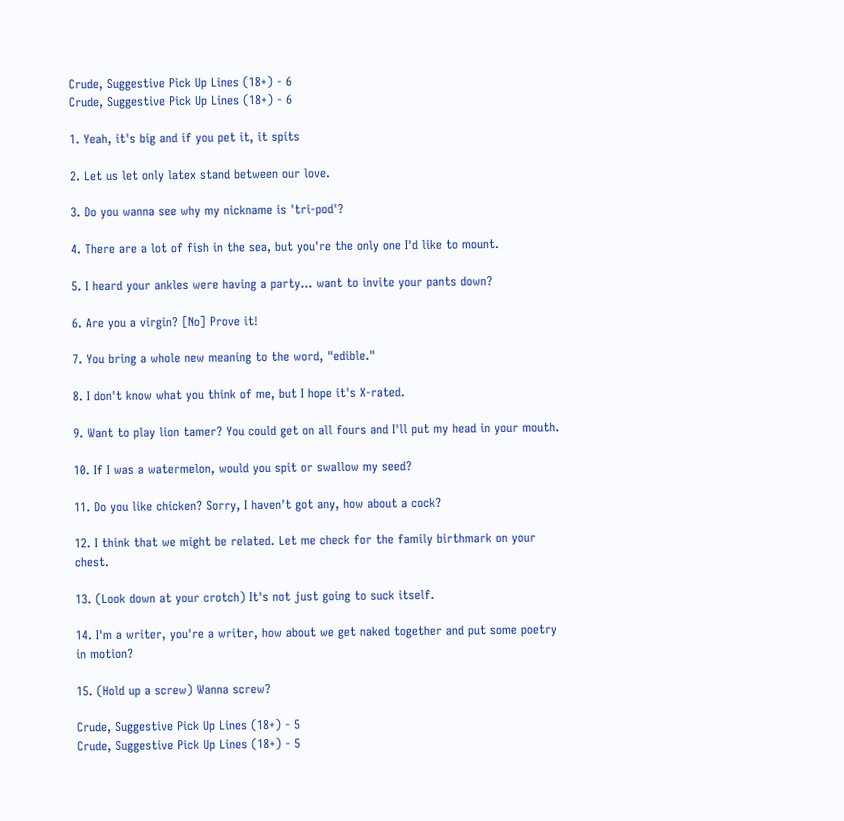Crude, Suggestive Pick Up Lines (18+) - 6
Crude, Suggestive Pick Up Lines (18+) - 6

1. Yeah, it's big and if you pet it, it spits

2. Let us let only latex stand between our love.

3. Do you wanna see why my nickname is 'tri-pod'?

4. There are a lot of fish in the sea, but you're the only one I'd like to mount.

5. I heard your ankles were having a party... want to invite your pants down?

6. Are you a virgin? [No] Prove it!

7. You bring a whole new meaning to the word, "edible."

8. I don't know what you think of me, but I hope it's X-rated.

9. Want to play lion tamer? You could get on all fours and I'll put my head in your mouth.

10. If I was a watermelon, would you spit or swallow my seed?

11. Do you like chicken? Sorry, I haven't got any, how about a cock?

12. I think that we might be related. Let me check for the family birthmark on your chest.

13. (Look down at your crotch) It's not just going to suck itself.

14. I'm a writer, you're a writer, how about we get naked together and put some poetry in motion?

15. (Hold up a screw) Wanna screw?

Crude, Suggestive Pick Up Lines (18+) - 5
Crude, Suggestive Pick Up Lines (18+) - 5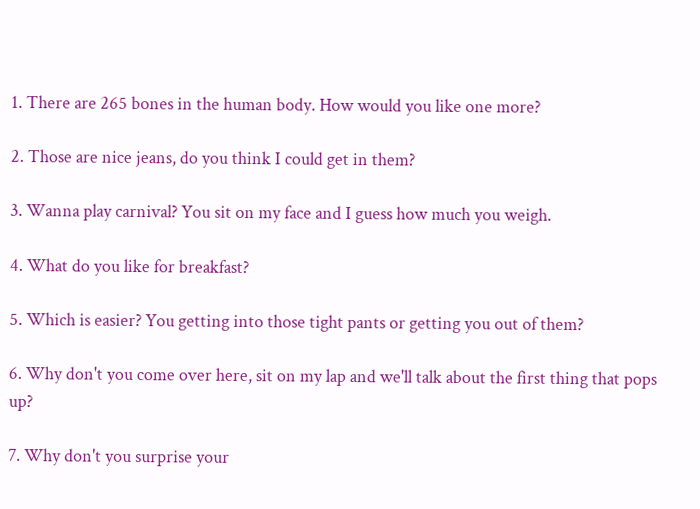1. There are 265 bones in the human body. How would you like one more?

2. Those are nice jeans, do you think I could get in them?

3. Wanna play carnival? You sit on my face and I guess how much you weigh.

4. What do you like for breakfast?

5. Which is easier? You getting into those tight pants or getting you out of them?

6. Why don't you come over here, sit on my lap and we'll talk about the first thing that pops up?

7. Why don't you surprise your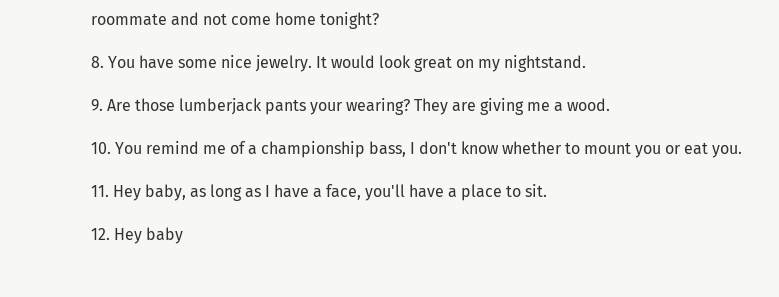roommate and not come home tonight?

8. You have some nice jewelry. It would look great on my nightstand.

9. Are those lumberjack pants your wearing? They are giving me a wood.

10. You remind me of a championship bass, I don't know whether to mount you or eat you.

11. Hey baby, as long as I have a face, you'll have a place to sit.

12. Hey baby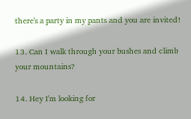there's a party in my pants and you are invited!

13. Can I walk through your bushes and climb your mountains?

14. Hey I'm looking for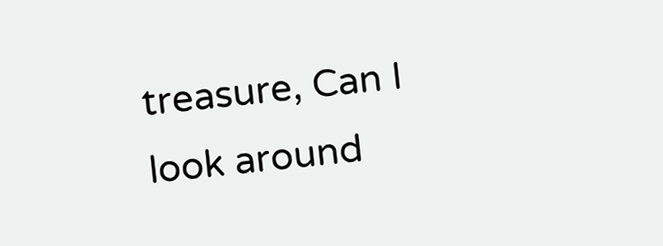treasure, Can I look around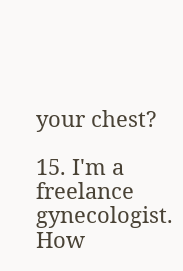your chest?

15. I'm a freelance gynecologist. How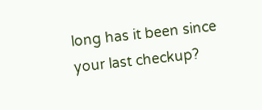long has it been since your last checkup?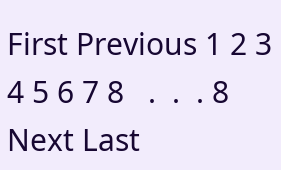First Previous 1 2 3 4 5 6 7 8   .  .  . 8 Next Last